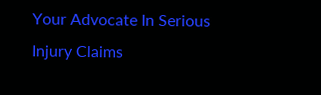Your Advocate In Serious Injury Claims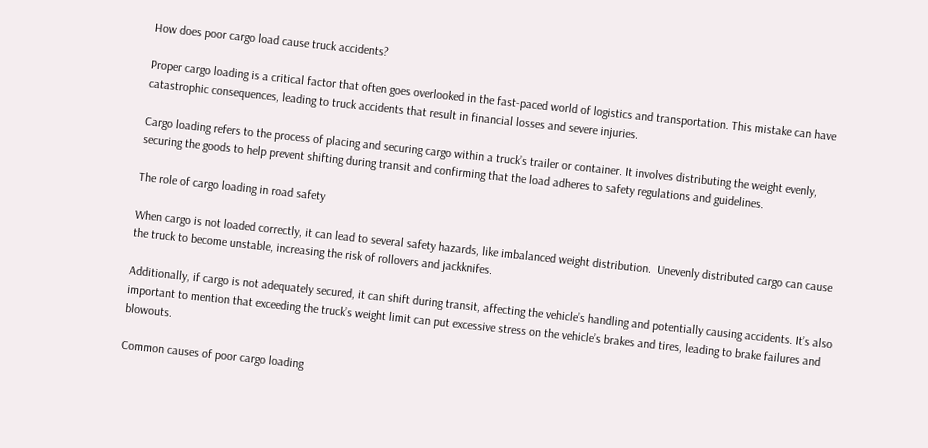How does poor cargo load cause truck accidents?

Proper cargo loading is a critical factor that often goes overlooked in the fast-paced world of logistics and transportation. This mistake can have catastrophic consequences, leading to truck accidents that result in financial losses and severe injuries.

Cargo loading refers to the process of placing and securing cargo within a truck’s trailer or container. It involves distributing the weight evenly, securing the goods to help prevent shifting during transit and confirming that the load adheres to safety regulations and guidelines.

The role of cargo loading in road safety

When cargo is not loaded correctly, it can lead to several safety hazards, like imbalanced weight distribution.  Unevenly distributed cargo can cause the truck to become unstable, increasing the risk of rollovers and jackknifes.

Additionally, if cargo is not adequately secured, it can shift during transit, affecting the vehicle’s handling and potentially causing accidents. It’s also important to mention that exceeding the truck’s weight limit can put excessive stress on the vehicle’s brakes and tires, leading to brake failures and blowouts.

Common causes of poor cargo loading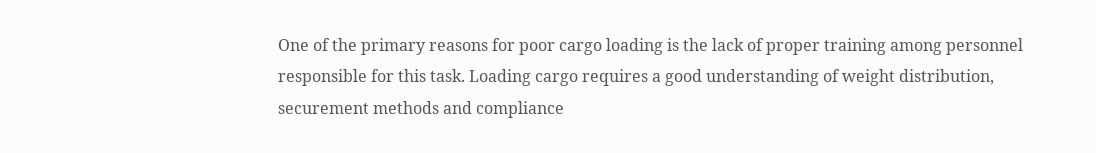One of the primary reasons for poor cargo loading is the lack of proper training among personnel responsible for this task. Loading cargo requires a good understanding of weight distribution, securement methods and compliance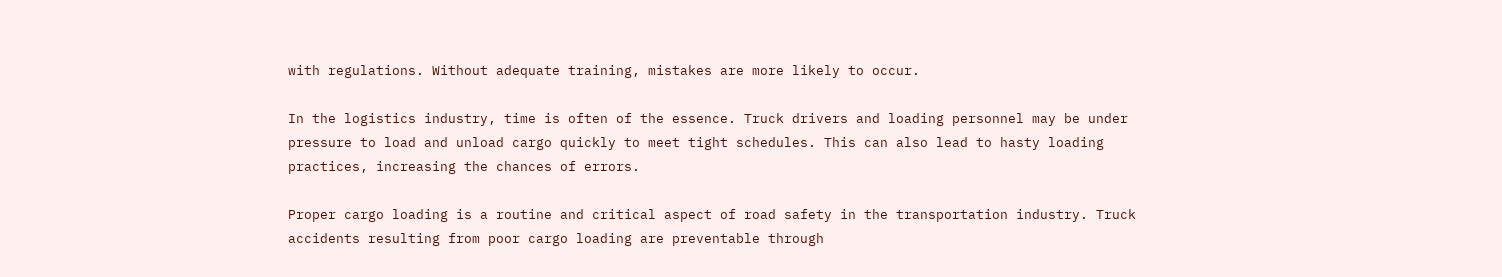with regulations. Without adequate training, mistakes are more likely to occur.

In the logistics industry, time is often of the essence. Truck drivers and loading personnel may be under pressure to load and unload cargo quickly to meet tight schedules. This can also lead to hasty loading practices, increasing the chances of errors.

Proper cargo loading is a routine and critical aspect of road safety in the transportation industry. Truck accidents resulting from poor cargo loading are preventable through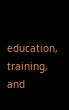education, training, and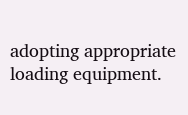adopting appropriate loading equipment.